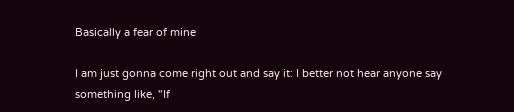Basically a fear of mine

I am just gonna come right out and say it: I better not hear anyone say something like, "If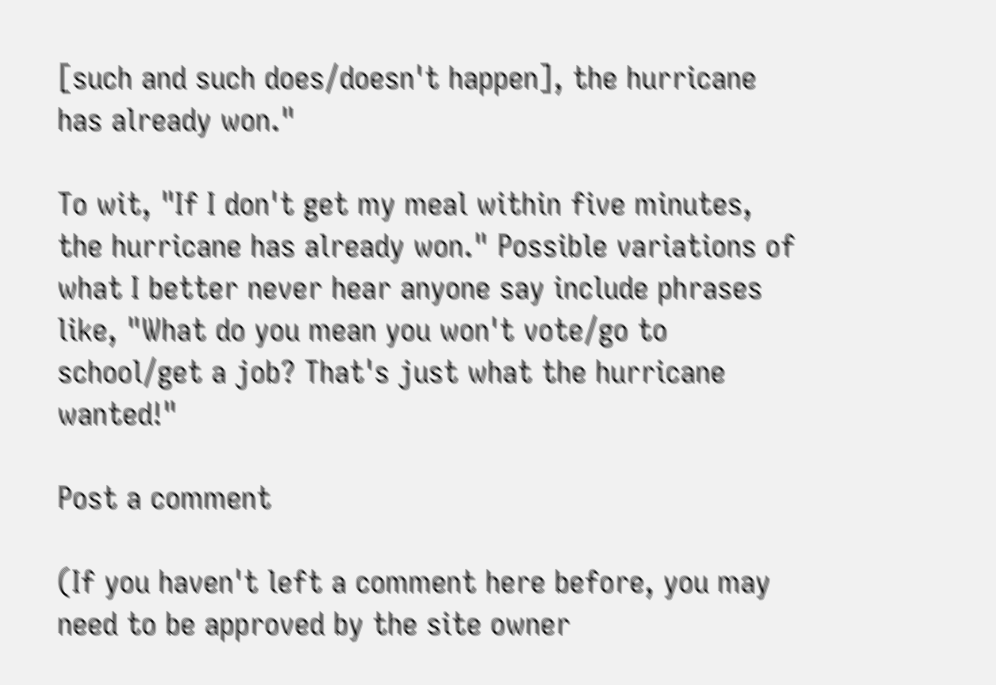[such and such does/doesn't happen], the hurricane has already won."

To wit, "If I don't get my meal within five minutes, the hurricane has already won." Possible variations of what I better never hear anyone say include phrases like, "What do you mean you won't vote/go to school/get a job? That's just what the hurricane wanted!"

Post a comment

(If you haven't left a comment here before, you may need to be approved by the site owner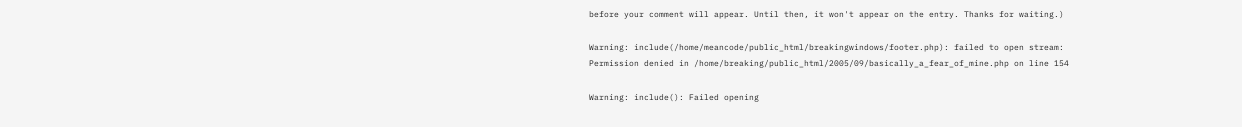before your comment will appear. Until then, it won't appear on the entry. Thanks for waiting.)

Warning: include(/home/meancode/public_html/breakingwindows/footer.php): failed to open stream: Permission denied in /home/breaking/public_html/2005/09/basically_a_fear_of_mine.php on line 154

Warning: include(): Failed opening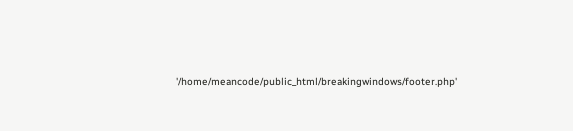'/home/meancode/public_html/breakingwindows/footer.php'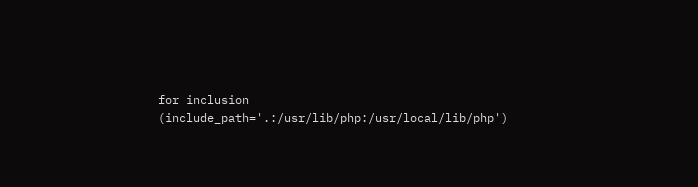for inclusion (include_path='.:/usr/lib/php:/usr/local/lib/php')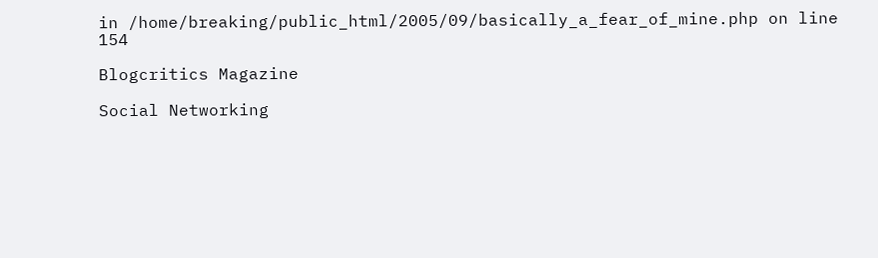in /home/breaking/public_html/2005/09/basically_a_fear_of_mine.php on line 154

Blogcritics Magazine

Social Networking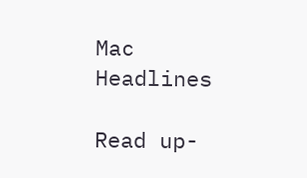Mac Headlines

Read up-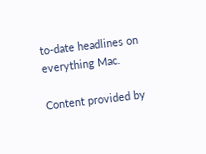to-date headlines on everything Mac.

Content provided by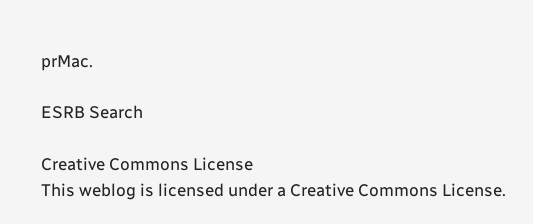prMac.

ESRB Search

Creative Commons License
This weblog is licensed under a Creative Commons License.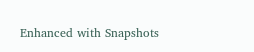Enhanced with Snapshots